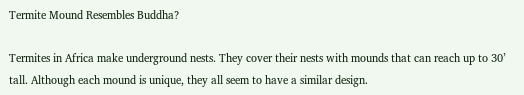Termite Mound Resembles Buddha?

Termites in Africa make underground nests. They cover their nests with mounds that can reach up to 30’ tall. Although each mound is unique, they all seem to have a similar design.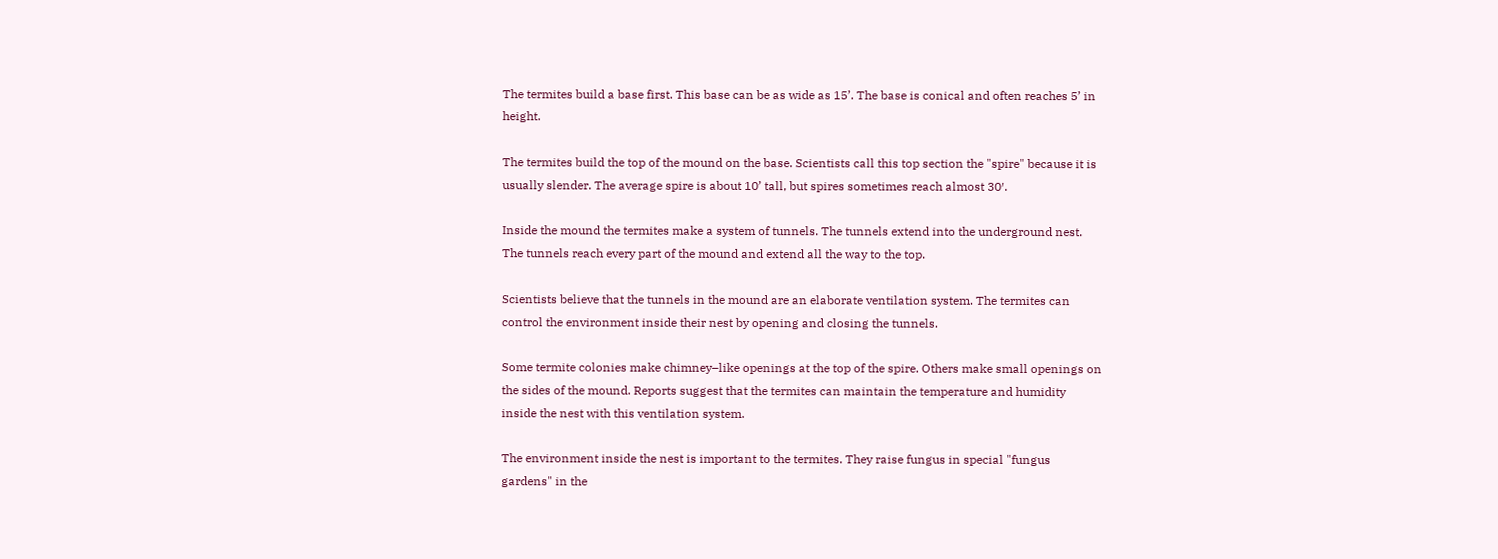The termites build a base first. This base can be as wide as 15’. The base is conical and often reaches 5’ in height.

The termites build the top of the mound on the base. Scientists call this top section the "spire" because it is usually slender. The average spire is about 10’ tall, but spires sometimes reach almost 30′.

Inside the mound the termites make a system of tunnels. The tunnels extend into the underground nest. The tunnels reach every part of the mound and extend all the way to the top.

Scientists believe that the tunnels in the mound are an elaborate ventilation system. The termites can control the environment inside their nest by opening and closing the tunnels.

Some termite colonies make chimney–like openings at the top of the spire. Others make small openings on the sides of the mound. Reports suggest that the termites can maintain the temperature and humidity inside the nest with this ventilation system.

The environment inside the nest is important to the termites. They raise fungus in special "fungus gardens" in the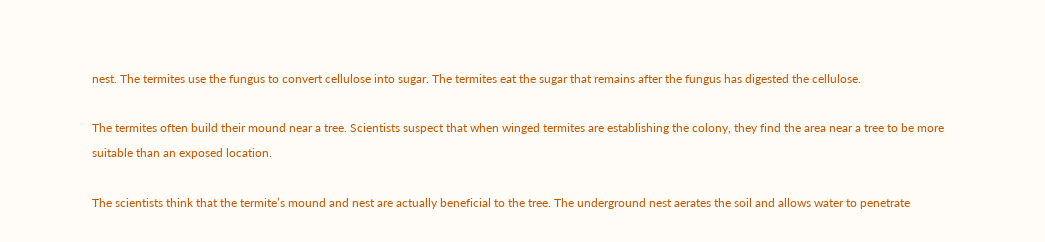nest. The termites use the fungus to convert cellulose into sugar. The termites eat the sugar that remains after the fungus has digested the cellulose.

The termites often build their mound near a tree. Scientists suspect that when winged termites are establishing the colony, they find the area near a tree to be more suitable than an exposed location.

The scientists think that the termite’s mound and nest are actually beneficial to the tree. The underground nest aerates the soil and allows water to penetrate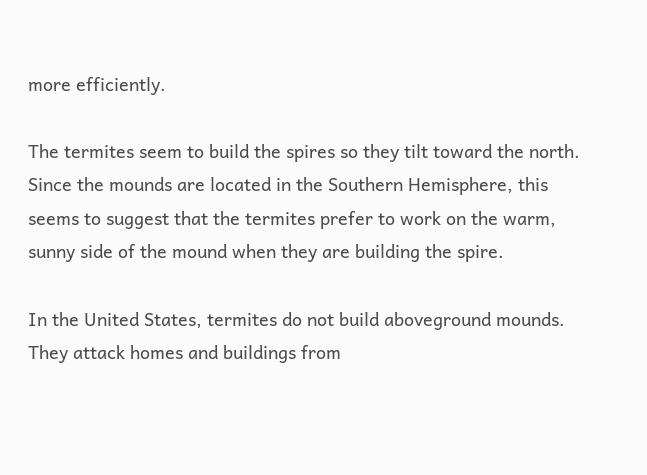more efficiently.

The termites seem to build the spires so they tilt toward the north. Since the mounds are located in the Southern Hemisphere, this seems to suggest that the termites prefer to work on the warm, sunny side of the mound when they are building the spire.

In the United States, termites do not build aboveground mounds. They attack homes and buildings from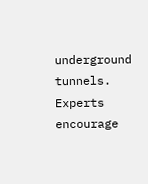underground tunnels. Experts encourage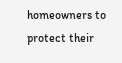homeowners to protect their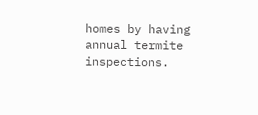homes by having annual termite inspections.